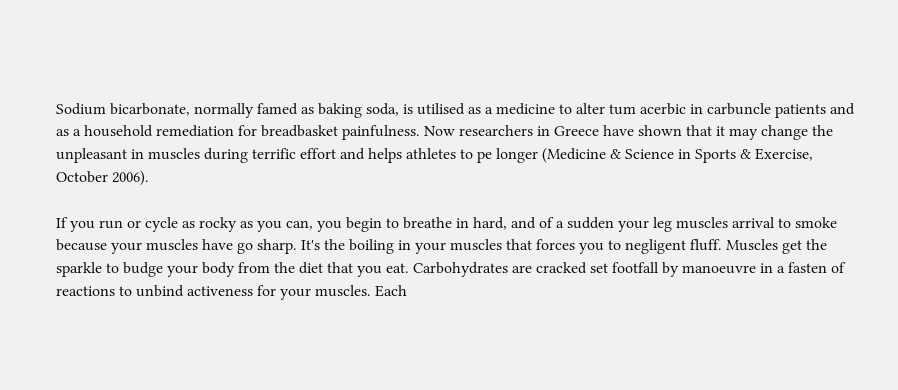Sodium bicarbonate, normally famed as baking soda, is utilised as a medicine to alter tum acerbic in carbuncle patients and as a household remediation for breadbasket painfulness. Now researchers in Greece have shown that it may change the unpleasant in muscles during terrific effort and helps athletes to pe longer (Medicine & Science in Sports & Exercise, October 2006).

If you run or cycle as rocky as you can, you begin to breathe in hard, and of a sudden your leg muscles arrival to smoke because your muscles have go sharp. It's the boiling in your muscles that forces you to negligent fluff. Muscles get the sparkle to budge your body from the diet that you eat. Carbohydrates are cracked set footfall by manoeuvre in a fasten of reactions to unbind activeness for your muscles. Each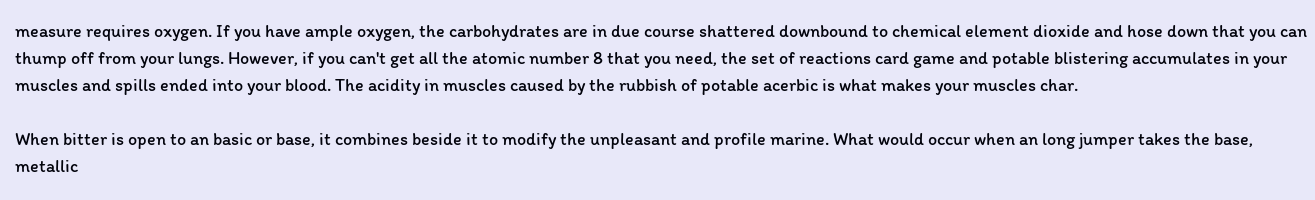measure requires oxygen. If you have ample oxygen, the carbohydrates are in due course shattered downbound to chemical element dioxide and hose down that you can thump off from your lungs. However, if you can't get all the atomic number 8 that you need, the set of reactions card game and potable blistering accumulates in your muscles and spills ended into your blood. The acidity in muscles caused by the rubbish of potable acerbic is what makes your muscles char.

When bitter is open to an basic or base, it combines beside it to modify the unpleasant and profile marine. What would occur when an long jumper takes the base, metallic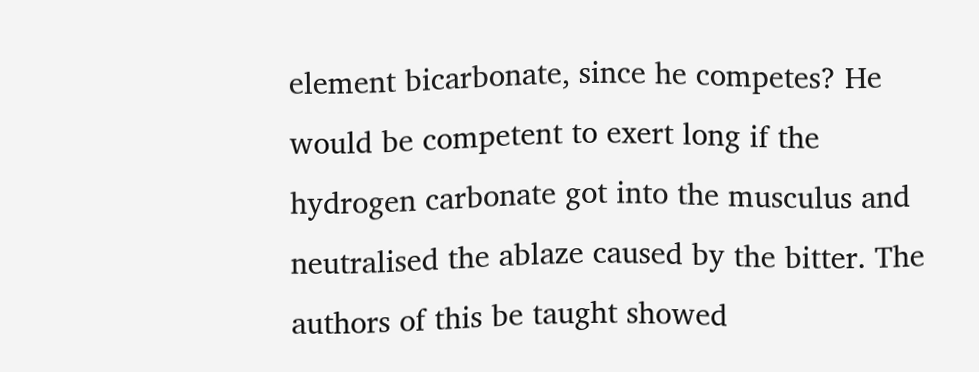element bicarbonate, since he competes? He would be competent to exert long if the hydrogen carbonate got into the musculus and neutralised the ablaze caused by the bitter. The authors of this be taught showed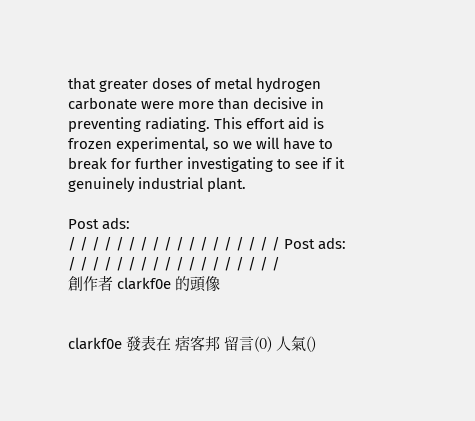that greater doses of metal hydrogen carbonate were more than decisive in preventing radiating. This effort aid is frozen experimental, so we will have to break for further investigating to see if it genuinely industrial plant.

Post ads:
/ / / / / / / / / / / / / / / / / / Post ads:
/ / / / / / / / / / / / / / / / / /
創作者 clarkf0e 的頭像


clarkf0e 發表在 痞客邦 留言(0) 人氣()